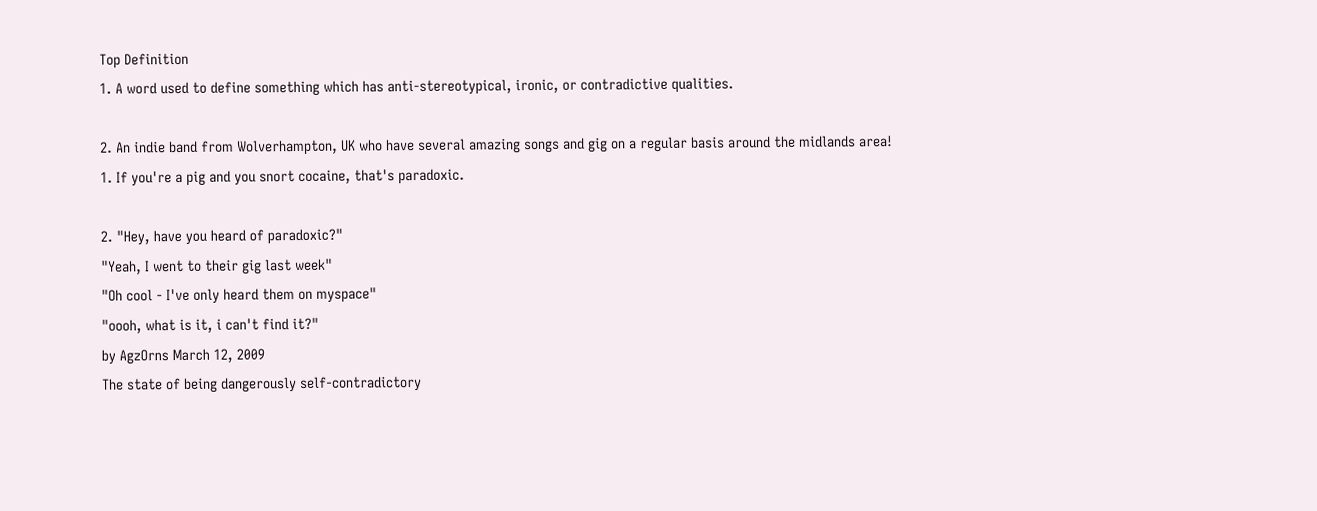Top Definition
1. A word used to define something which has anti-stereotypical, ironic, or contradictive qualities.

2. An indie band from Wolverhampton, UK who have several amazing songs and gig on a regular basis around the midlands area!
1. If you're a pig and you snort cocaine, that's paradoxic.

2. "Hey, have you heard of paradoxic?"
"Yeah, I went to their gig last week"
"Oh cool - I've only heard them on myspace"
"oooh, what is it, i can't find it?"
by AgzOrns March 12, 2009
The state of being dangerously self-contradictory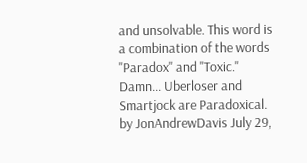and unsolvable. This word is a combination of the words "Paradox" and "Toxic."
Damn... Uberloser and Smartjock are Paradoxical.
by JonAndrewDavis July 29,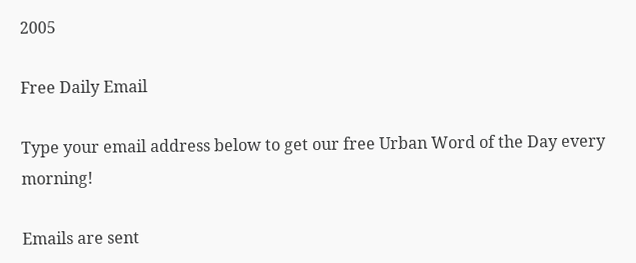2005

Free Daily Email

Type your email address below to get our free Urban Word of the Day every morning!

Emails are sent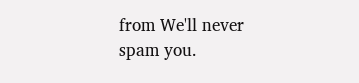from We'll never spam you.